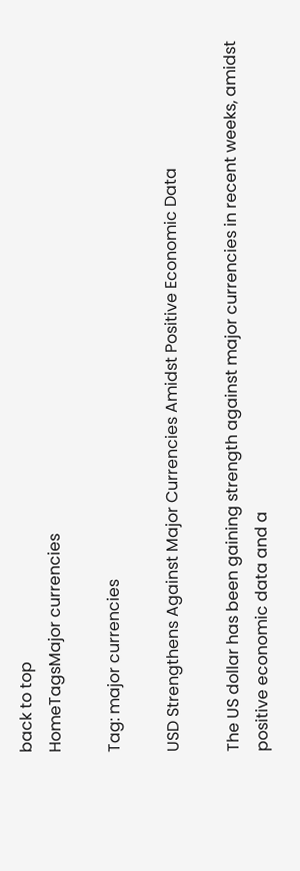back to top
HomeTagsMajor currencies

Tag: major currencies

USD Strengthens Against Major Currencies Amidst Positive Economic Data

The US dollar has been gaining strength against major currencies in recent weeks, amidst positive economic data and a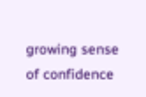growing sense of confidence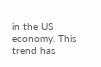in the US economy. This trend has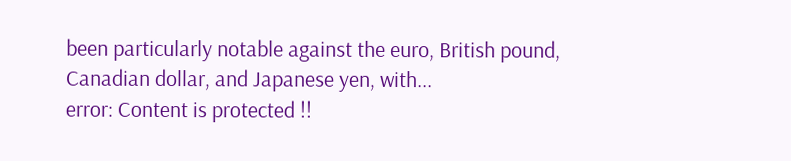been particularly notable against the euro, British pound, Canadian dollar, and Japanese yen, with...
error: Content is protected !!